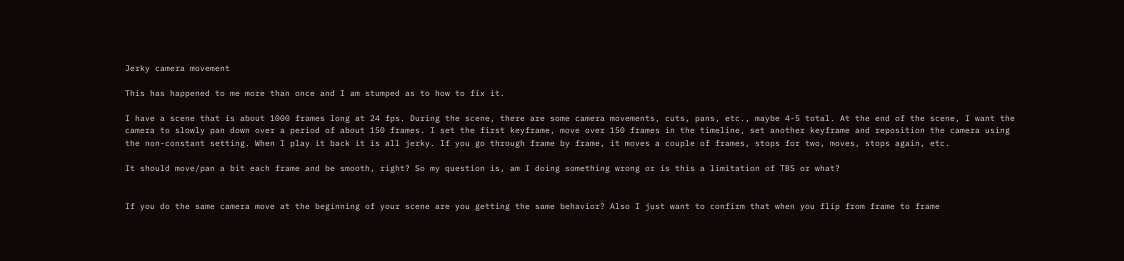Jerky camera movement

This has happened to me more than once and I am stumped as to how to fix it.

I have a scene that is about 1000 frames long at 24 fps. During the scene, there are some camera movements, cuts, pans, etc., maybe 4-5 total. At the end of the scene, I want the camera to slowly pan down over a period of about 150 frames. I set the first keyframe, move over 150 frames in the timeline, set another keyframe and reposition the camera using the non-constant setting. When I play it back it is all jerky. If you go through frame by frame, it moves a couple of frames, stops for two, moves, stops again, etc.

It should move/pan a bit each frame and be smooth, right? So my question is, am I doing something wrong or is this a limitation of TBS or what?


If you do the same camera move at the beginning of your scene are you getting the same behavior? Also I just want to confirm that when you flip from frame to frame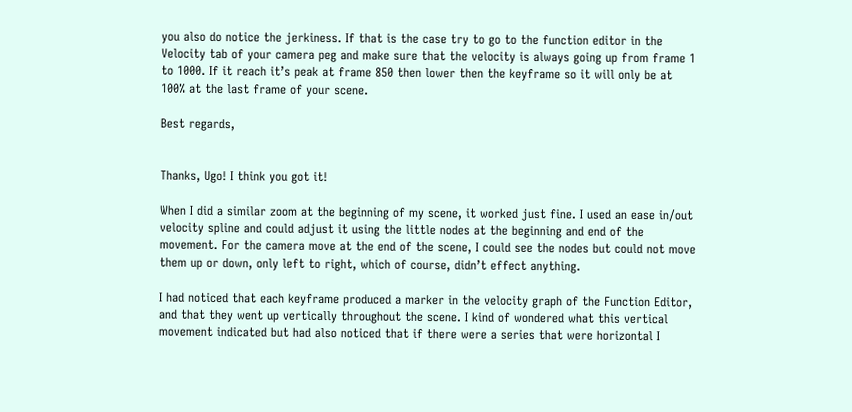you also do notice the jerkiness. If that is the case try to go to the function editor in the Velocity tab of your camera peg and make sure that the velocity is always going up from frame 1 to 1000. If it reach it’s peak at frame 850 then lower then the keyframe so it will only be at 100% at the last frame of your scene.

Best regards,


Thanks, Ugo! I think you got it!

When I did a similar zoom at the beginning of my scene, it worked just fine. I used an ease in/out velocity spline and could adjust it using the little nodes at the beginning and end of the movement. For the camera move at the end of the scene, I could see the nodes but could not move them up or down, only left to right, which of course, didn’t effect anything.

I had noticed that each keyframe produced a marker in the velocity graph of the Function Editor, and that they went up vertically throughout the scene. I kind of wondered what this vertical movement indicated but had also noticed that if there were a series that were horizontal I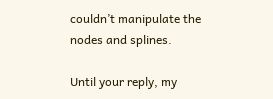couldn’t manipulate the nodes and splines.

Until your reply, my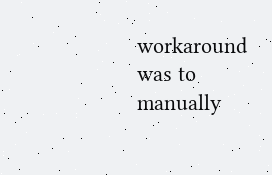workaround was to manually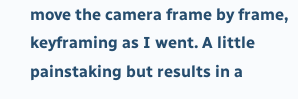move the camera frame by frame, keyframing as I went. A little painstaking but results in a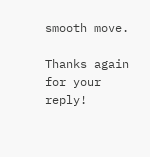smooth move.

Thanks again for your reply!